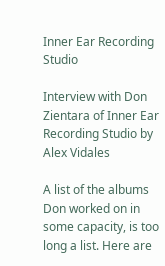Inner Ear Recording Studio

Interview with Don Zientara of Inner Ear Recording Studio by Alex Vidales

A list of the albums Don worked on in some capacity, is too long a list. Here are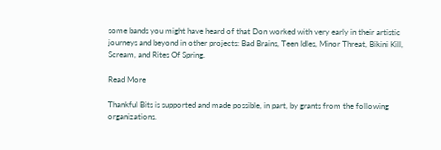some bands you might have heard of that Don worked with very early in their artistic journeys and beyond in other projects: Bad Brains, Teen Idles, Minor Threat, Bikini Kill, Scream, and Rites Of Spring.

Read More

Thankful Bits is supported and made possible, in part, by grants from the following organizations.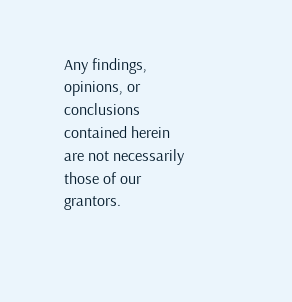Any findings, opinions, or conclusions contained herein are not necessarily those of our grantors.